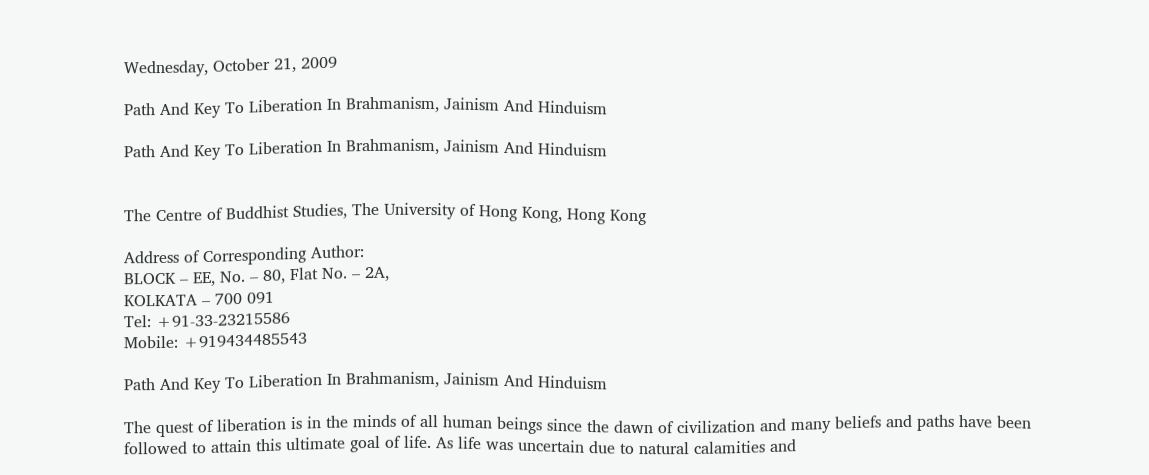Wednesday, October 21, 2009

Path And Key To Liberation In Brahmanism, Jainism And Hinduism

Path And Key To Liberation In Brahmanism, Jainism And Hinduism


The Centre of Buddhist Studies, The University of Hong Kong, Hong Kong

Address of Corresponding Author:
BLOCK – EE, No. – 80, Flat No. – 2A,
KOLKATA – 700 091
Tel: +91-33-23215586
Mobile: +919434485543

Path And Key To Liberation In Brahmanism, Jainism And Hinduism

The quest of liberation is in the minds of all human beings since the dawn of civilization and many beliefs and paths have been followed to attain this ultimate goal of life. As life was uncertain due to natural calamities and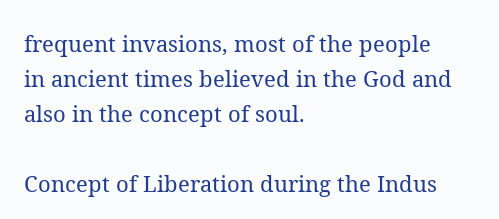frequent invasions, most of the people in ancient times believed in the God and also in the concept of soul.

Concept of Liberation during the Indus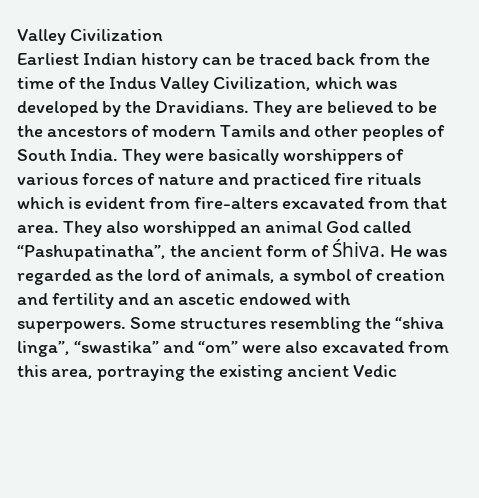Valley Civilization
Earliest Indian history can be traced back from the time of the Indus Valley Civilization, which was developed by the Dravidians. They are believed to be the ancestors of modern Tamils and other peoples of South India. They were basically worshippers of various forces of nature and practiced fire rituals which is evident from fire-alters excavated from that area. They also worshipped an animal God called “Pashupatinatha”, the ancient form of Śhiva. He was regarded as the lord of animals, a symbol of creation and fertility and an ascetic endowed with superpowers. Some structures resembling the “shiva linga”, “swastika” and “om” were also excavated from this area, portraying the existing ancient Vedic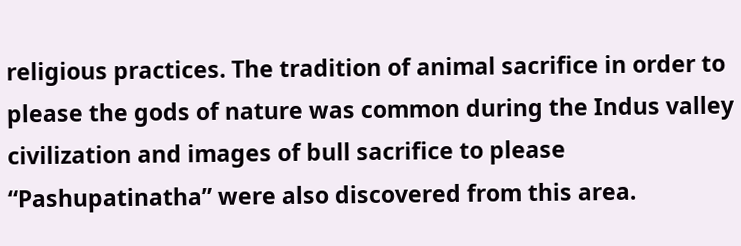religious practices. The tradition of animal sacrifice in order to please the gods of nature was common during the Indus valley civilization and images of bull sacrifice to please “Pashupatinatha” were also discovered from this area.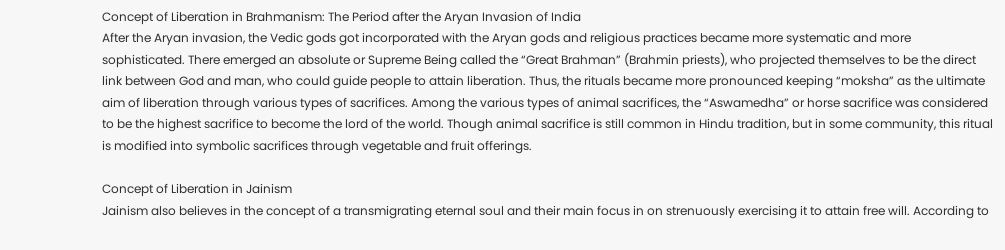Concept of Liberation in Brahmanism: The Period after the Aryan Invasion of India
After the Aryan invasion, the Vedic gods got incorporated with the Aryan gods and religious practices became more systematic and more sophisticated. There emerged an absolute or Supreme Being called the “Great Brahman” (Brahmin priests), who projected themselves to be the direct link between God and man, who could guide people to attain liberation. Thus, the rituals became more pronounced keeping “moksha” as the ultimate aim of liberation through various types of sacrifices. Among the various types of animal sacrifices, the “Aswamedha” or horse sacrifice was considered to be the highest sacrifice to become the lord of the world. Though animal sacrifice is still common in Hindu tradition, but in some community, this ritual is modified into symbolic sacrifices through vegetable and fruit offerings.

Concept of Liberation in Jainism
Jainism also believes in the concept of a transmigrating eternal soul and their main focus in on strenuously exercising it to attain free will. According to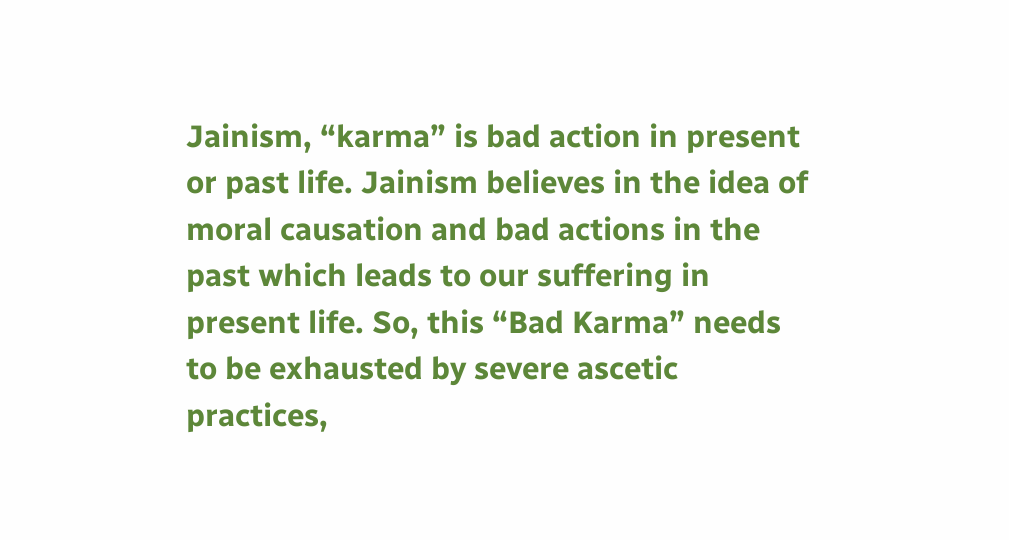Jainism, “karma” is bad action in present or past life. Jainism believes in the idea of moral causation and bad actions in the past which leads to our suffering in present life. So, this “Bad Karma” needs to be exhausted by severe ascetic practices,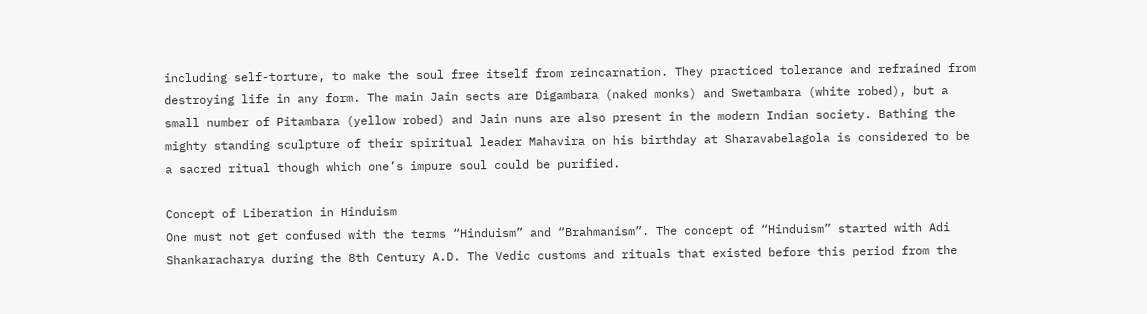including self-torture, to make the soul free itself from reincarnation. They practiced tolerance and refrained from destroying life in any form. The main Jain sects are Digambara (naked monks) and Swetambara (white robed), but a small number of Pitambara (yellow robed) and Jain nuns are also present in the modern Indian society. Bathing the mighty standing sculpture of their spiritual leader Mahavira on his birthday at Sharavabelagola is considered to be a sacred ritual though which one’s impure soul could be purified.

Concept of Liberation in Hinduism
One must not get confused with the terms “Hinduism” and “Brahmanism”. The concept of “Hinduism” started with Adi Shankaracharya during the 8th Century A.D. The Vedic customs and rituals that existed before this period from the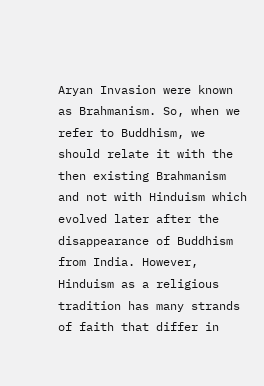Aryan Invasion were known as Brahmanism. So, when we refer to Buddhism, we should relate it with the then existing Brahmanism and not with Hinduism which evolved later after the disappearance of Buddhism from India. However, Hinduism as a religious tradition has many strands of faith that differ in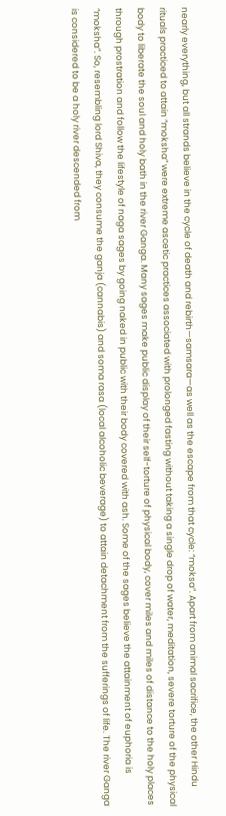nearly everything, but all strands believe in the cycle of death and rebirth—samsara—as well as the escape from that cycle: “moksa”. Apart from animal sacrifice, the other Hindu rituals practiced to attain “moksha” were extreme ascetic practices associated with prolonged fasting without taking a single drop of water, meditation, severe torture of the physical body to liberate the soul and holy bath in the river Ganga. Many sages make public display of their self-torture of physical body, cover miles and miles of distance to the holy places through prostration and follow the lifestyle of naga sages by going naked in public with their body covered with ash. Some of the sages believe the attainment of euphoria is “moksha”. So, resembling lord Shiva, they consume the ganja (cannabis) and soma rasa (local alcoholic beverage) to attain detachment from the sufferings of life. The river Ganga is considered to be a holy river descended from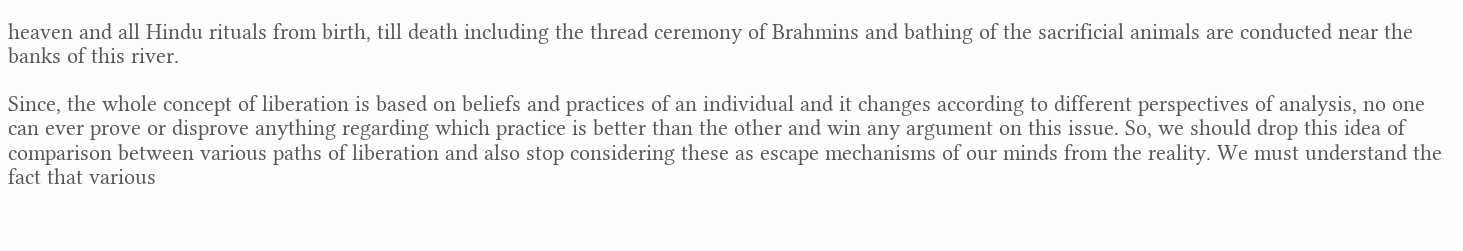heaven and all Hindu rituals from birth, till death including the thread ceremony of Brahmins and bathing of the sacrificial animals are conducted near the banks of this river.

Since, the whole concept of liberation is based on beliefs and practices of an individual and it changes according to different perspectives of analysis, no one can ever prove or disprove anything regarding which practice is better than the other and win any argument on this issue. So, we should drop this idea of comparison between various paths of liberation and also stop considering these as escape mechanisms of our minds from the reality. We must understand the fact that various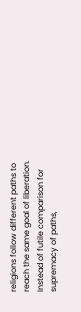religions follow different paths to reach the same goal of liberation. Instead of futile comparison for supremacy of paths,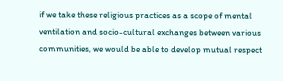if we take these religious practices as a scope of mental ventilation and socio-cultural exchanges between various communities, we would be able to develop mutual respect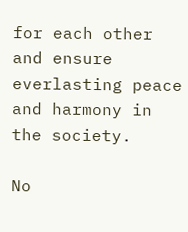for each other and ensure everlasting peace and harmony in the society.

No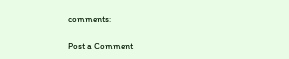comments:

Post a Comment